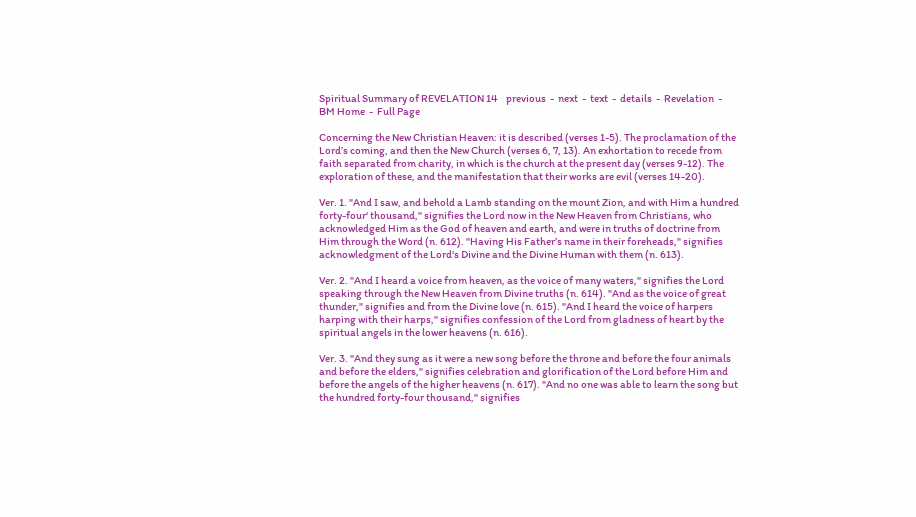Spiritual Summary of REVELATION 14    previous  -  next  -  text  -  details  -  Revelation  -  BM Home  -  Full Page

Concerning the New Christian Heaven: it is described (verses 1-5). The proclamation of the Lord’s coming, and then the New Church (verses 6, 7, 13). An exhortation to recede from faith separated from charity, in which is the church at the present day (verses 9-12). The exploration of these, and the manifestation that their works are evil (verses 14-20).

Ver. 1. "And I saw, and behold a Lamb standing on the mount Zion, and with Him a hundred forty-four‘ thousand," signifies the Lord now in the New Heaven from Christians, who acknowledged Him as the God of heaven and earth, and were in truths of doctrine from Him through the Word (n. 612). "Having His Father’s name in their foreheads," signifies acknowledgment of the Lord‘s Divine and the Divine Human with them (n. 613).

Ver. 2. "And I heard a voice from heaven, as the voice of many waters," signifies the Lord speaking through the New Heaven from Divine truths (n. 614). "And as the voice of great thunder," signifies and from the Divine love (n. 615). "And I heard the voice of harpers harping with their harps," signifies confession of the Lord from gladness of heart by the spiritual angels in the lower heavens (n. 616).

Ver. 3. "And they sung as it were a new song before the throne and before the four animals and before the elders," signifies celebration and glorification of the Lord before Him and before the angels of the higher heavens (n. 617). "And no one was able to learn the song but the hundred forty-four thousand," signifies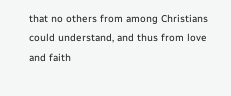that no others from among Christians could understand, and thus from love and faith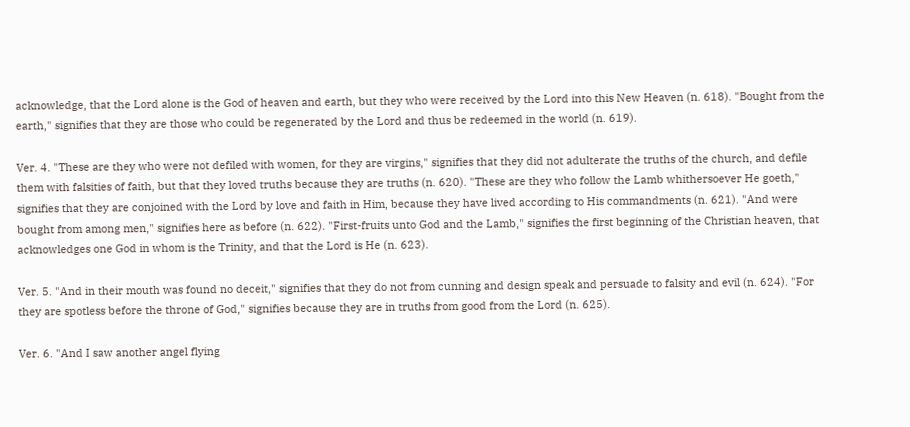acknowledge, that the Lord alone is the God of heaven and earth, but they who were received by the Lord into this New Heaven (n. 618). "Bought from the earth," signifies that they are those who could be regenerated by the Lord and thus be redeemed in the world (n. 619).

Ver. 4. "These are they who were not defiled with women, for they are virgins," signifies that they did not adulterate the truths of the church, and defile them with falsities of faith, but that they loved truths because they are truths (n. 620). "These are they who follow the Lamb whithersoever He goeth," signifies that they are conjoined with the Lord by love and faith in Him, because they have lived according to His commandments (n. 621). "And were bought from among men," signifies here as before (n. 622). "First-fruits unto God and the Lamb," signifies the first beginning of the Christian heaven, that acknowledges one God in whom is the Trinity, and that the Lord is He (n. 623).

Ver. 5. "And in their mouth was found no deceit," signifies that they do not from cunning and design speak and persuade to falsity and evil (n. 624). "For they are spotless before the throne of God," signifies because they are in truths from good from the Lord (n. 625).

Ver. 6. "And I saw another angel flying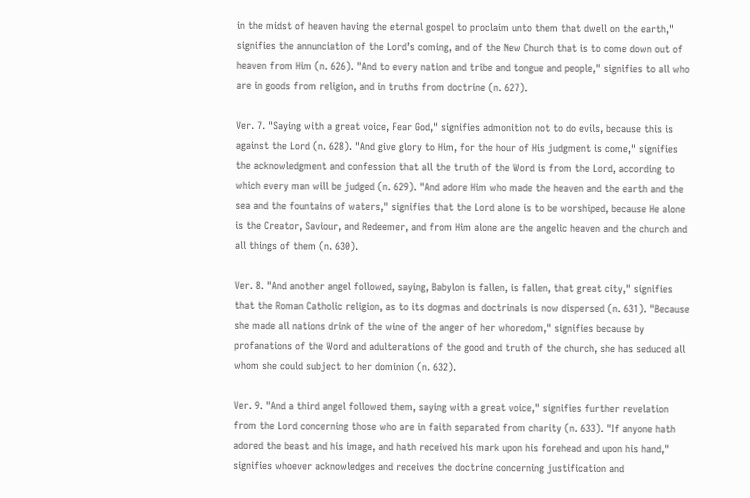in the midst of heaven having the eternal gospel to proclaim unto them that dwell on the earth," signifies the annunciation of the Lord’s coming, and of the New Church that is to come down out of heaven from Him (n. 626). "And to every nation and tribe and tongue and people," signifies to all who are in goods from religion, and in truths from doctrine (n. 627).

Ver. 7. "Saying with a great voice, Fear God," signifies admonition not to do evils, because this is against the Lord (n. 628). "And give glory to Him, for the hour of His judgment is come," signifies the acknowledgment and confession that all the truth of the Word is from the Lord, according to which every man will be judged (n. 629). "And adore Him who made the heaven and the earth and the sea and the fountains of waters," signifies that the Lord alone is to be worshiped, because He alone is the Creator, Saviour, and Redeemer, and from Him alone are the angelic heaven and the church and all things of them (n. 630).

Ver. 8. "And another angel followed, saying, Babylon is fallen, is fallen, that great city," signifies that the Roman Catholic religion, as to its dogmas and doctrinals is now dispersed (n. 631). "Because she made all nations drink of the wine of the anger of her whoredom," signifies because by profanations of the Word and adulterations of the good and truth of the church, she has seduced all whom she could subject to her dominion (n. 632).

Ver. 9. "And a third angel followed them, saying with a great voice," signifies further revelation from the Lord concerning those who are in faith separated from charity (n. 633). "If anyone hath adored the beast and his image, and hath received his mark upon his forehead and upon his hand," signifies whoever acknowledges and receives the doctrine concerning justification and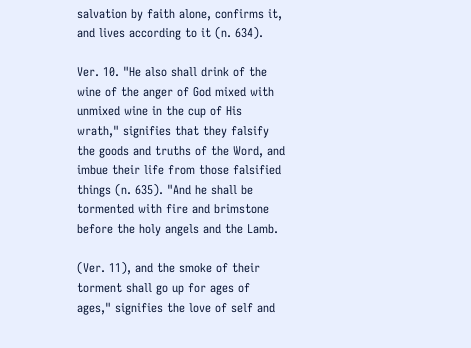salvation by faith alone, confirms it, and lives according to it (n. 634).

Ver. 10. "He also shall drink of the wine of the anger of God mixed with unmixed wine in the cup of His wrath," signifies that they falsify the goods and truths of the Word, and imbue their life from those falsified things (n. 635). "And he shall be tormented with fire and brimstone before the holy angels and the Lamb.

(Ver. 11), and the smoke of their torment shall go up for ages of ages," signifies the love of self and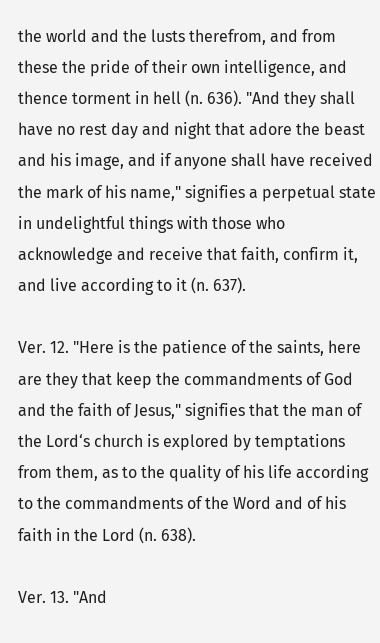the world and the lusts therefrom, and from these the pride of their own intelligence, and thence torment in hell (n. 636). "And they shall have no rest day and night that adore the beast and his image, and if anyone shall have received the mark of his name," signifies a perpetual state in undelightful things with those who acknowledge and receive that faith, confirm it, and live according to it (n. 637).

Ver. 12. "Here is the patience of the saints, here are they that keep the commandments of God and the faith of Jesus," signifies that the man of the Lord‘s church is explored by temptations from them, as to the quality of his life according to the commandments of the Word and of his faith in the Lord (n. 638).

Ver. 13. "And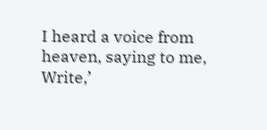I heard a voice from heaven, saying to me, Write,’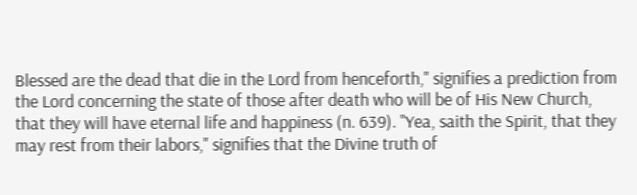Blessed are the dead that die in the Lord from henceforth," signifies a prediction from the Lord concerning the state of those after death who will be of His New Church, that they will have eternal life and happiness (n. 639). "Yea, saith the Spirit, that they may rest from their labors," signifies that the Divine truth of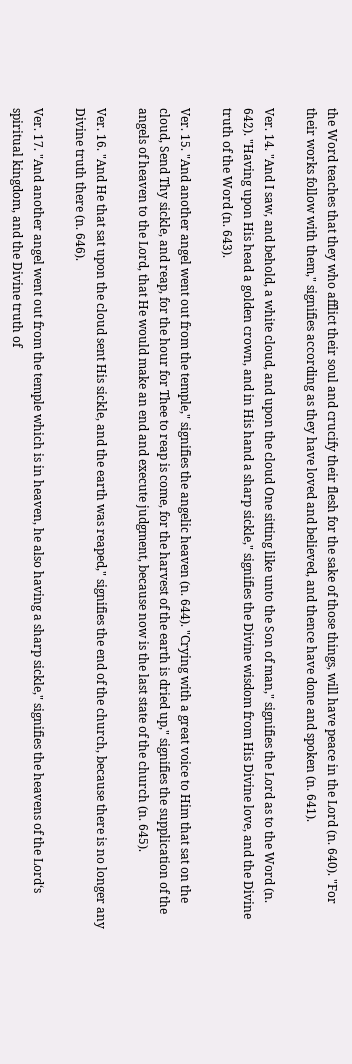the Word teaches that they who afflict their soul and crucify their flesh for the sake of those things, will have peace in the Lord (n. 640). "For their works follow with them," signifies according as they have loved and believed, and thence have done and spoken (n. 641).

Ver. 14. "And I saw, and behold, a white cloud, and upon the cloud One sitting like unto the Son of man," signifies the Lord as to the Word (n. 642). "Having upon His head a golden crown, and in His hand a sharp sickle," signifies the Divine wisdom from His Divine love, and the Divine truth of the Word (n. 643).

Ver. 15. "And another angel went out from the temple," signifies the angelic heaven (n. 644). "Crying with a great voice to Him that sat on the cloud, Send Thy sickle, and reap, for the hour for Thee to reap is come, for the harvest of the earth is dried up," signifies the supplication of the angels of heaven to the Lord, that He would make an end and execute judgment, because now is the last state of the church (n. 645).

Ver. 16. "And He that sat upon the cloud sent His sickle, and the earth was reaped," signifies the end of the church, because there is no longer any Divine truth there (n. 646).

Ver. 17. "And another angel went out from the temple which is in heaven, he also having a sharp sickle," signifies the heavens of the Lord‘s spiritual kingdom, and the Divine truth of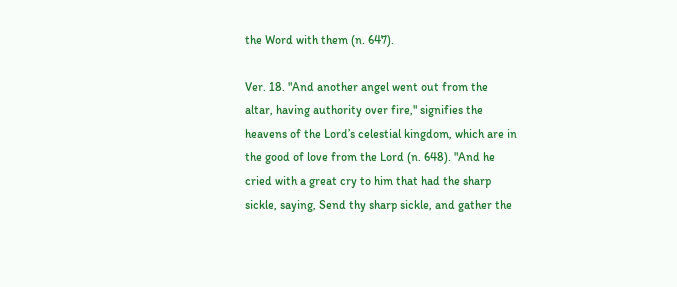the Word with them (n. 647).

Ver. 18. "And another angel went out from the altar, having authority over fire," signifies the heavens of the Lord’s celestial kingdom, which are in the good of love from the Lord (n. 648). "And he cried with a great cry to him that had the sharp sickle, saying, Send thy sharp sickle, and gather the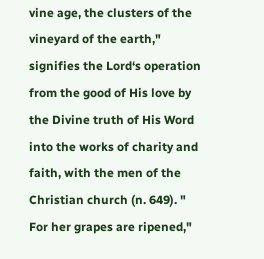vine age, the clusters of the vineyard of the earth," signifies the Lord‘s operation from the good of His love by the Divine truth of His Word into the works of charity and faith, with the men of the Christian church (n. 649). " For her grapes are ripened,"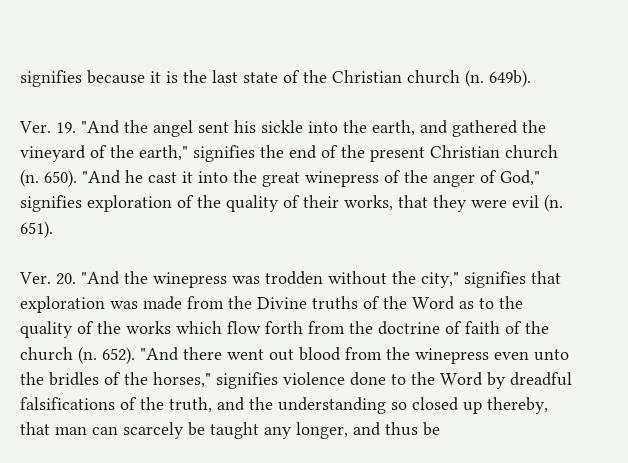signifies because it is the last state of the Christian church (n. 649b).

Ver. 19. "And the angel sent his sickle into the earth, and gathered the vineyard of the earth," signifies the end of the present Christian church (n. 650). "And he cast it into the great winepress of the anger of God," signifies exploration of the quality of their works, that they were evil (n. 651).

Ver. 20. "And the winepress was trodden without the city," signifies that exploration was made from the Divine truths of the Word as to the quality of the works which flow forth from the doctrine of faith of the church (n. 652). "And there went out blood from the winepress even unto the bridles of the horses," signifies violence done to the Word by dreadful falsifications of the truth, and the understanding so closed up thereby, that man can scarcely be taught any longer, and thus be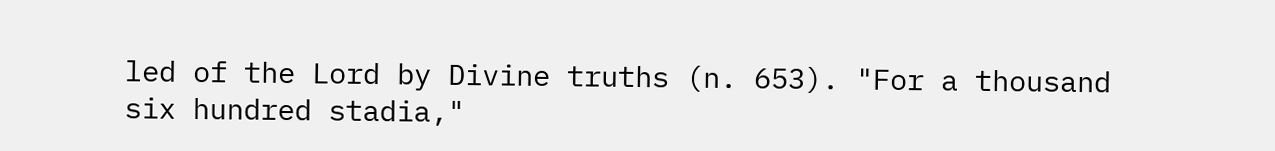led of the Lord by Divine truths (n. 653). "For a thousand six hundred stadia,"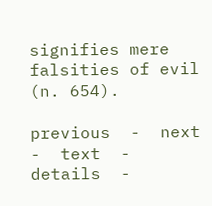signifies mere falsities of evil (n. 654).

previous  -  next  -  text  -  details  -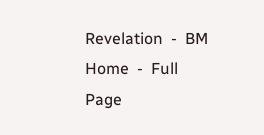Revelation  -  BM Home  -  Full Page